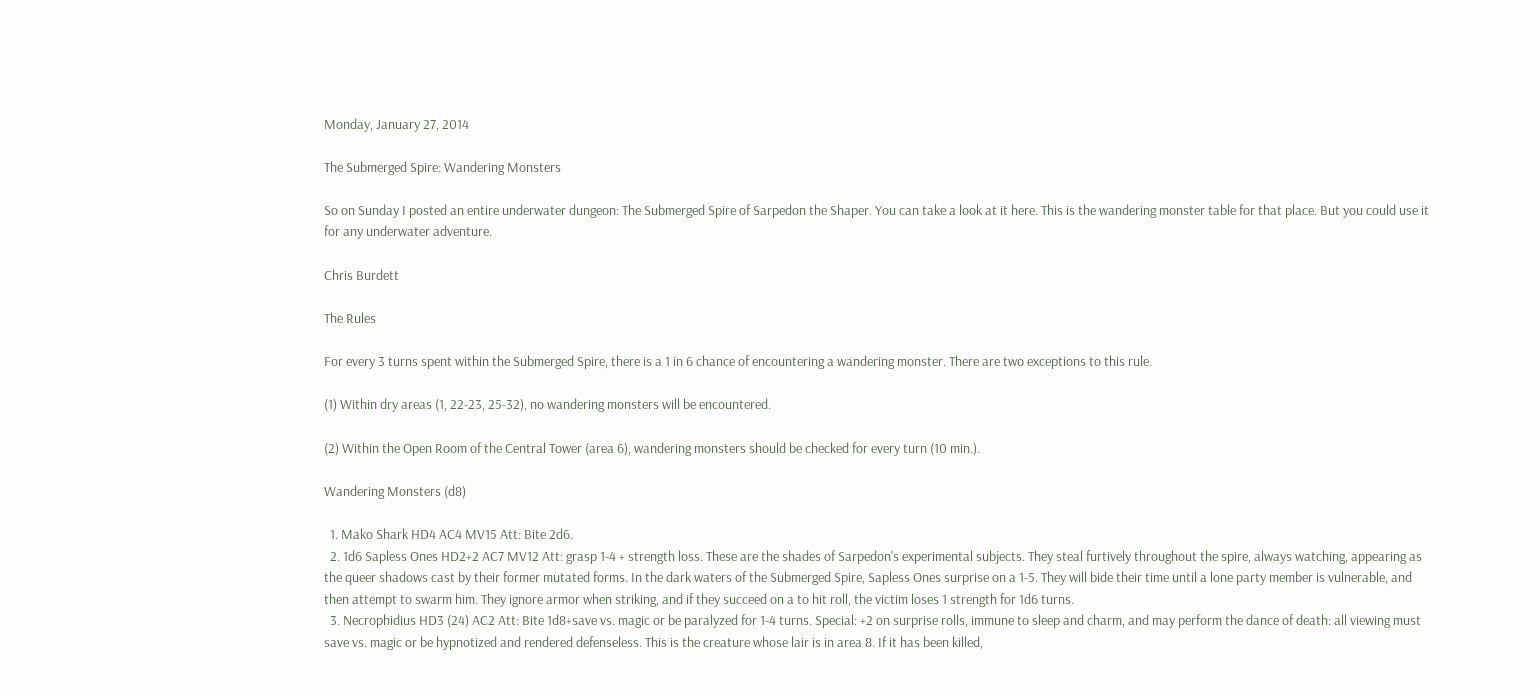Monday, January 27, 2014

The Submerged Spire: Wandering Monsters

So on Sunday I posted an entire underwater dungeon: The Submerged Spire of Sarpedon the Shaper. You can take a look at it here. This is the wandering monster table for that place. But you could use it for any underwater adventure.

Chris Burdett

The Rules

For every 3 turns spent within the Submerged Spire, there is a 1 in 6 chance of encountering a wandering monster. There are two exceptions to this rule.

(1) Within dry areas (1, 22-23, 25-32), no wandering monsters will be encountered.

(2) Within the Open Room of the Central Tower (area 6), wandering monsters should be checked for every turn (10 min.).

Wandering Monsters (d8)

  1. Mako Shark HD4 AC4 MV15 Att: Bite 2d6.
  2. 1d6 Sapless Ones HD2+2 AC7 MV12 Att: grasp 1-4 + strength loss. These are the shades of Sarpedon's experimental subjects. They steal furtively throughout the spire, always watching, appearing as the queer shadows cast by their former mutated forms. In the dark waters of the Submerged Spire, Sapless Ones surprise on a 1-5. They will bide their time until a lone party member is vulnerable, and then attempt to swarm him. They ignore armor when striking, and if they succeed on a to hit roll, the victim loses 1 strength for 1d6 turns.
  3. Necrophidius HD3 (24) AC2 Att: Bite 1d8+save vs. magic or be paralyzed for 1-4 turns. Special: +2 on surprise rolls, immune to sleep and charm, and may perform the dance of death: all viewing must save vs. magic or be hypnotized and rendered defenseless. This is the creature whose lair is in area 8. If it has been killed,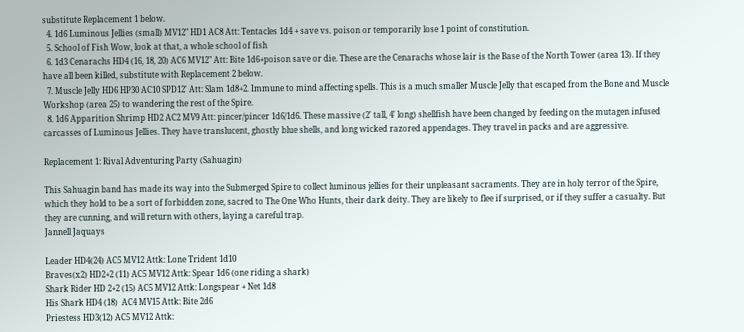substitute Replacement 1 below.
  4. 1d6 Luminous Jellies (small) MV12" HD1 AC8 Att: Tentacles 1d4 + save vs. poison or temporarily lose 1 point of constitution.
  5. School of Fish Wow, look at that, a whole school of fish
  6. 1d3 Cenarachs HD4 (16, 18, 20) AC6 MV12" Att: Bite 1d6+poison save or die. These are the Cenarachs whose lair is the Base of the North Tower (area 13). If they have all been killed, substitute with Replacement 2 below.
  7. Muscle Jelly HD6 HP30 AC10 SPD12' Att: Slam 1d8+2. Immune to mind affecting spells. This is a much smaller Muscle Jelly that escaped from the Bone and Muscle Workshop (area 25) to wandering the rest of the Spire.
  8. 1d6 Apparition Shrimp HD2 AC2 MV9 Att: pincer/pincer 1d6/1d6. These massive (2' tall, 4' long) shellfish have been changed by feeding on the mutagen infused carcasses of Luminous Jellies. They have translucent, ghostly blue shells, and long wicked razored appendages. They travel in packs and are aggressive.

Replacement 1: Rival Adventuring Party (Sahuagin)

This Sahuagin band has made its way into the Submerged Spire to collect luminous jellies for their unpleasant sacraments. They are in holy terror of the Spire, which they hold to be a sort of forbidden zone, sacred to The One Who Hunts, their dark deity. They are likely to flee if surprised, or if they suffer a casualty. But they are cunning, and will return with others, laying a careful trap.
Jannell Jaquays

Leader HD4(24) AC5 MV12 Attk: Lone Trident 1d10
Braves(x2) HD2+2 (11) AC5 MV12 Attk: Spear 1d6 (one riding a shark)
Shark Rider HD 2+2 (15) AC5 MV12 Attk: Longspear + Net 1d8
His Shark HD4 (18)  AC4 MV15 Attk: Bite 2d6
Priestess HD3(12) AC5 MV12 Attk: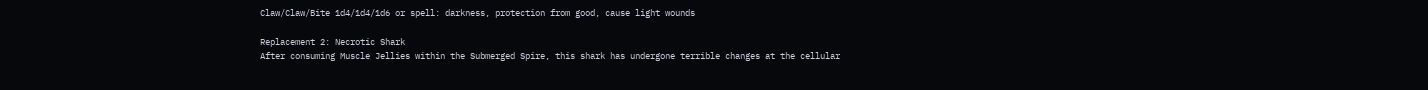Claw/Claw/Bite 1d4/1d4/1d6 or spell: darkness, protection from good, cause light wounds

Replacement 2: Necrotic Shark
After consuming Muscle Jellies within the Submerged Spire, this shark has undergone terrible changes at the cellular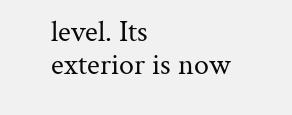level. Its exterior is now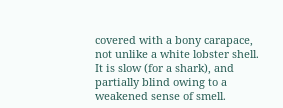covered with a bony carapace, not unlike a white lobster shell. It is slow (for a shark), and partially blind owing to a weakened sense of smell.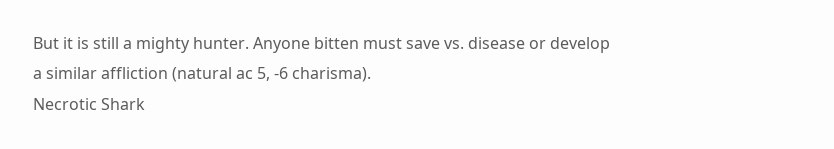But it is still a mighty hunter. Anyone bitten must save vs. disease or develop a similar affliction (natural ac 5, -6 charisma).
Necrotic Shark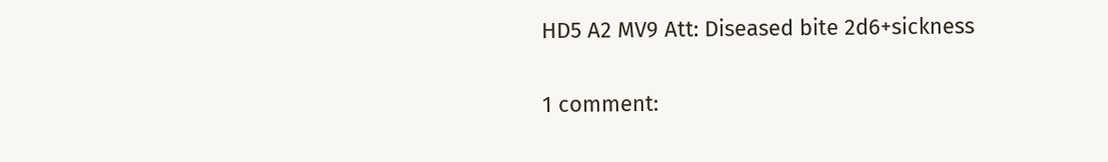HD5 A2 MV9 Att: Diseased bite 2d6+sickness

1 comment: